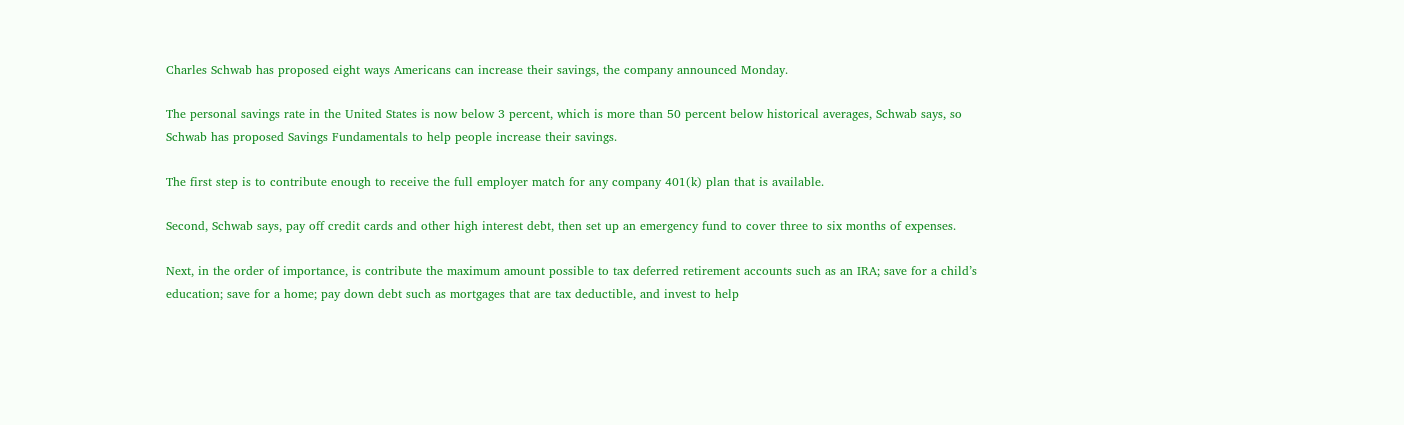Charles Schwab has proposed eight ways Americans can increase their savings, the company announced Monday.

The personal savings rate in the United States is now below 3 percent, which is more than 50 percent below historical averages, Schwab says, so Schwab has proposed Savings Fundamentals to help people increase their savings.

The first step is to contribute enough to receive the full employer match for any company 401(k) plan that is available.

Second, Schwab says, pay off credit cards and other high interest debt, then set up an emergency fund to cover three to six months of expenses.

Next, in the order of importance, is contribute the maximum amount possible to tax deferred retirement accounts such as an IRA; save for a child’s education; save for a home; pay down debt such as mortgages that are tax deductible, and invest to help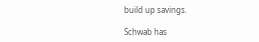build up savings.

Schwab has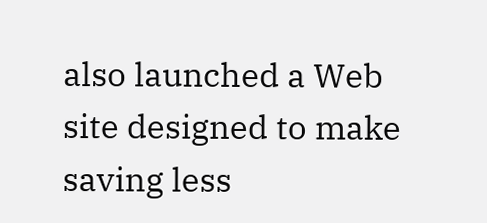also launched a Web site designed to make saving less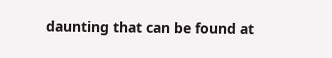daunting that can be found at